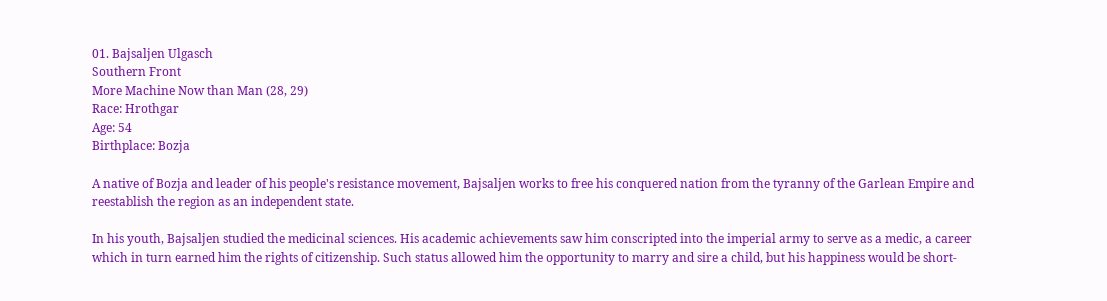01. Bajsaljen Ulgasch
Southern Front
More Machine Now than Man (28, 29)
Race: Hrothgar
Age: 54
Birthplace: Bozja

A native of Bozja and leader of his people's resistance movement, Bajsaljen works to free his conquered nation from the tyranny of the Garlean Empire and reestablish the region as an independent state.

In his youth, Bajsaljen studied the medicinal sciences. His academic achievements saw him conscripted into the imperial army to serve as a medic, a career which in turn earned him the rights of citizenship. Such status allowed him the opportunity to marry and sire a child, but his happiness would be short-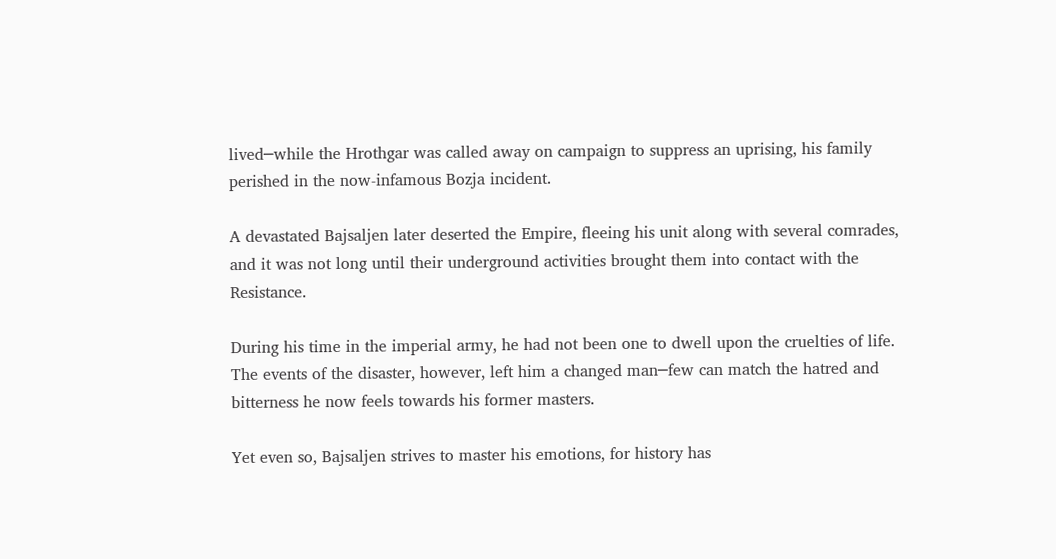lived─while the Hrothgar was called away on campaign to suppress an uprising, his family perished in the now-infamous Bozja incident.

A devastated Bajsaljen later deserted the Empire, fleeing his unit along with several comrades, and it was not long until their underground activities brought them into contact with the Resistance.

During his time in the imperial army, he had not been one to dwell upon the cruelties of life. The events of the disaster, however, left him a changed man─few can match the hatred and bitterness he now feels towards his former masters.

Yet even so, Bajsaljen strives to master his emotions, for history has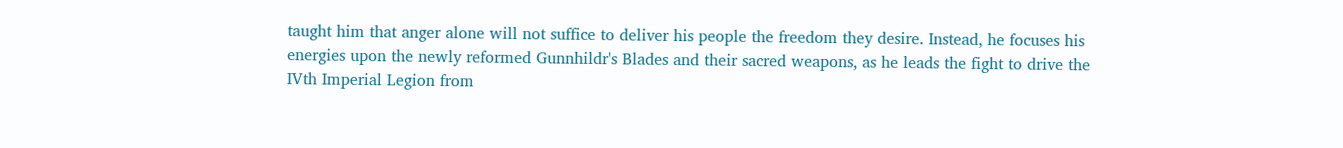taught him that anger alone will not suffice to deliver his people the freedom they desire. Instead, he focuses his energies upon the newly reformed Gunnhildr's Blades and their sacred weapons, as he leads the fight to drive the IVth Imperial Legion from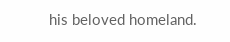his beloved homeland.